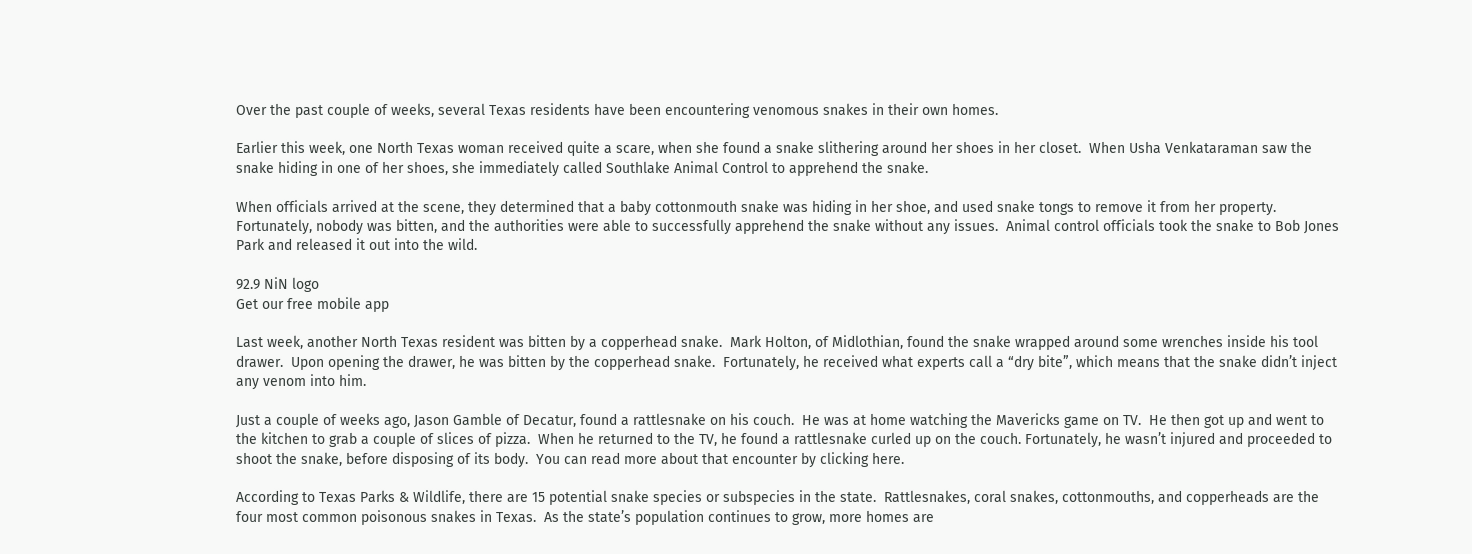Over the past couple of weeks, several Texas residents have been encountering venomous snakes in their own homes.

Earlier this week, one North Texas woman received quite a scare, when she found a snake slithering around her shoes in her closet.  When Usha Venkataraman saw the snake hiding in one of her shoes, she immediately called Southlake Animal Control to apprehend the snake.

When officials arrived at the scene, they determined that a baby cottonmouth snake was hiding in her shoe, and used snake tongs to remove it from her property.  Fortunately, nobody was bitten, and the authorities were able to successfully apprehend the snake without any issues.  Animal control officials took the snake to Bob Jones Park and released it out into the wild.

92.9 NiN logo
Get our free mobile app

Last week, another North Texas resident was bitten by a copperhead snake.  Mark Holton, of Midlothian, found the snake wrapped around some wrenches inside his tool drawer.  Upon opening the drawer, he was bitten by the copperhead snake.  Fortunately, he received what experts call a “dry bite”, which means that the snake didn’t inject any venom into him.

Just a couple of weeks ago, Jason Gamble of Decatur, found a rattlesnake on his couch.  He was at home watching the Mavericks game on TV.  He then got up and went to the kitchen to grab a couple of slices of pizza.  When he returned to the TV, he found a rattlesnake curled up on the couch. Fortunately, he wasn’t injured and proceeded to shoot the snake, before disposing of its body.  You can read more about that encounter by clicking here.

According to Texas Parks & Wildlife, there are 15 potential snake species or subspecies in the state.  Rattlesnakes, coral snakes, cottonmouths, and copperheads are the four most common poisonous snakes in Texas.  As the state’s population continues to grow, more homes are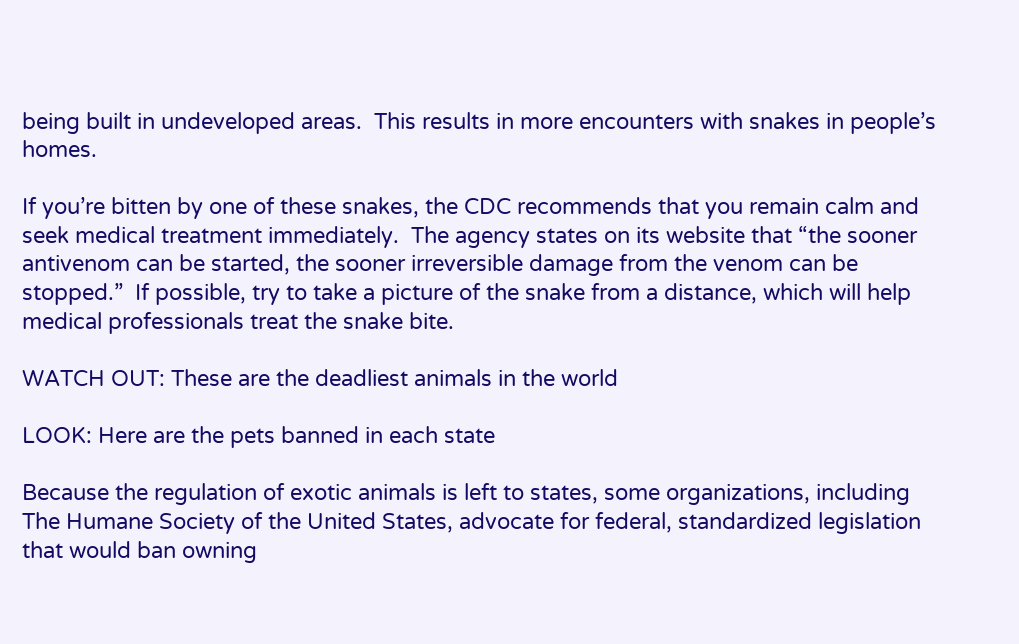being built in undeveloped areas.  This results in more encounters with snakes in people’s homes.

If you’re bitten by one of these snakes, the CDC recommends that you remain calm and seek medical treatment immediately.  The agency states on its website that “the sooner antivenom can be started, the sooner irreversible damage from the venom can be stopped.”  If possible, try to take a picture of the snake from a distance, which will help medical professionals treat the snake bite.

WATCH OUT: These are the deadliest animals in the world

LOOK: Here are the pets banned in each state

Because the regulation of exotic animals is left to states, some organizations, including The Humane Society of the United States, advocate for federal, standardized legislation that would ban owning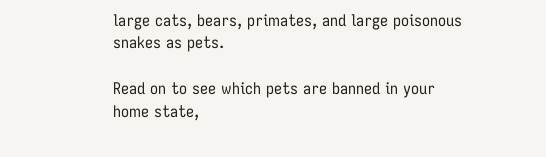large cats, bears, primates, and large poisonous snakes as pets.

Read on to see which pets are banned in your home state,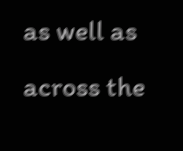as well as across the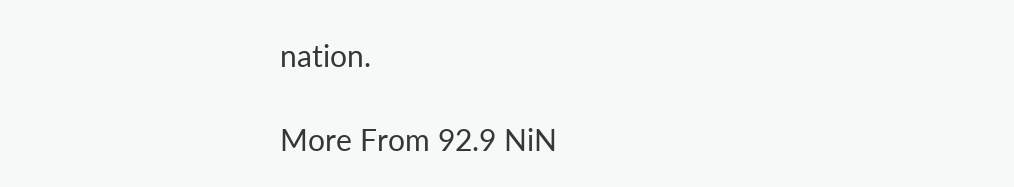nation.

More From 92.9 NiN